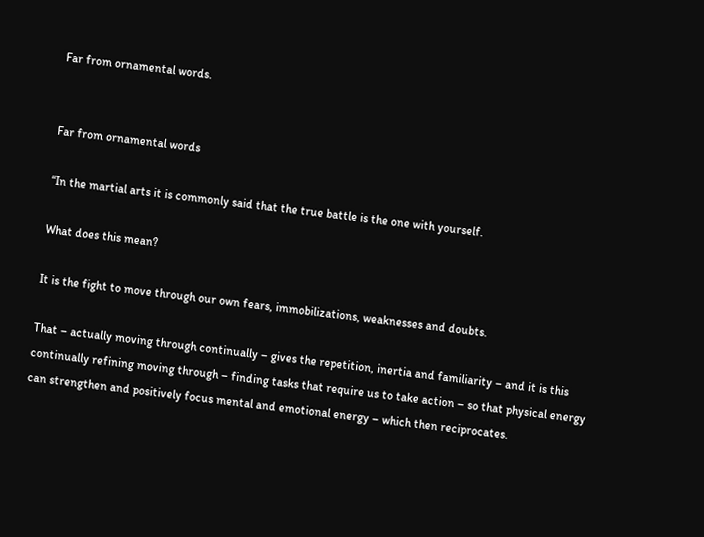Far from ornamental words.


Far from ornamental words

“In the martial arts it is commonly said that the true battle is the one with yourself.

What does this mean?

It is the fight to move through our own fears, immobilizations, weaknesses and doubts.

That – actually moving through continually – gives the repetition, inertia and familiarity – and it is this continually refining moving through – finding tasks that require us to take action – so that physical energy can strengthen and positively focus mental and emotional energy – which then reciprocates.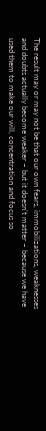The result may or may not be that our own fears, immobilizations, weaknesses and doubts actually become weaker – but it doesn’t matter – because we have used them to make our will, concentration and focus so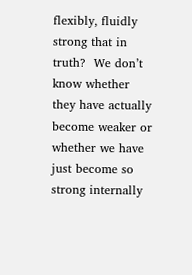flexibly, fluidly strong that in truth?  We don’t know whether they have actually become weaker or whether we have just become so strong internally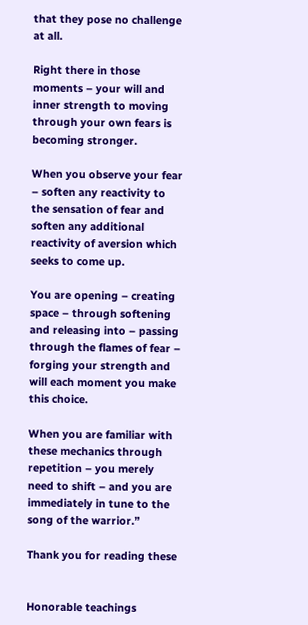that they pose no challenge at all.

Right there in those moments – your will and inner strength to moving through your own fears is becoming stronger.

When you observe your fear – soften any reactivity to the sensation of fear and soften any additional reactivity of aversion which seeks to come up.

You are opening – creating space – through softening and releasing into – passing through the flames of fear – forging your strength and will each moment you make this choice.

When you are familiar with these mechanics through repetition – you merely need to shift – and you are immediately in tune to the song of the warrior.”

Thank you for reading these


Honorable teachings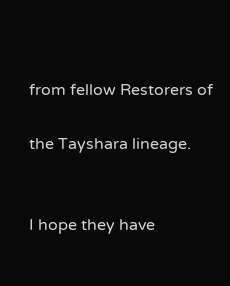from fellow Restorers of

the Tayshara lineage.


I hope they have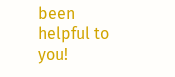been helpful to you!